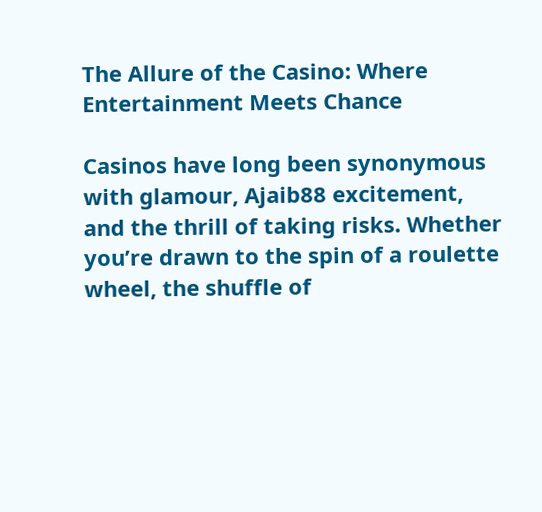The Allure of the Casino: Where Entertainment Meets Chance

Casinos have long been synonymous with glamour, Ajaib88 excitement, and the thrill of taking risks. Whether you’re drawn to the spin of a roulette wheel, the shuffle of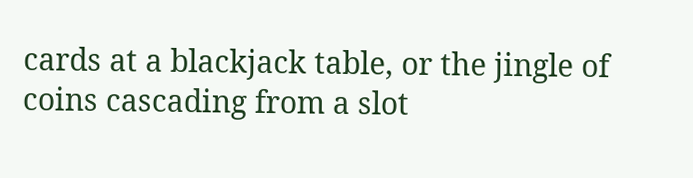cards at a blackjack table, or the jingle of coins cascading from a slot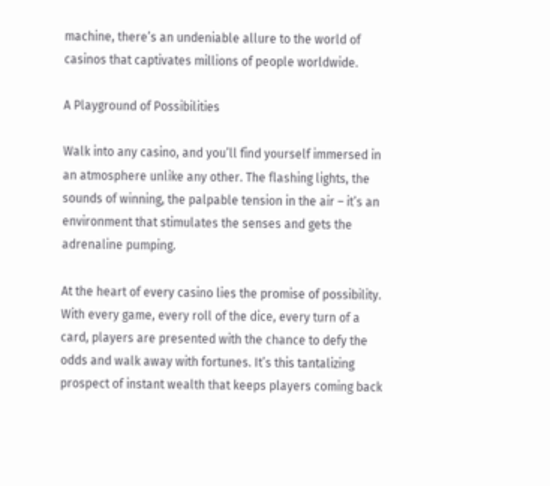machine, there’s an undeniable allure to the world of casinos that captivates millions of people worldwide.

A Playground of Possibilities

Walk into any casino, and you’ll find yourself immersed in an atmosphere unlike any other. The flashing lights, the sounds of winning, the palpable tension in the air – it’s an environment that stimulates the senses and gets the adrenaline pumping.

At the heart of every casino lies the promise of possibility. With every game, every roll of the dice, every turn of a card, players are presented with the chance to defy the odds and walk away with fortunes. It’s this tantalizing prospect of instant wealth that keeps players coming back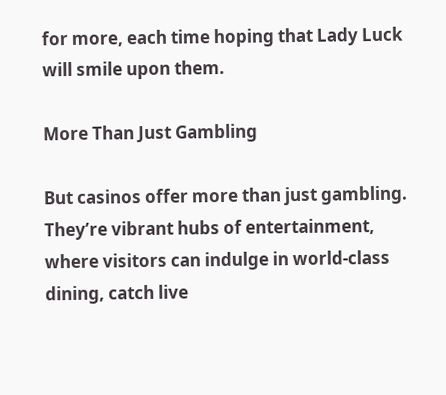for more, each time hoping that Lady Luck will smile upon them.

More Than Just Gambling

But casinos offer more than just gambling. They’re vibrant hubs of entertainment, where visitors can indulge in world-class dining, catch live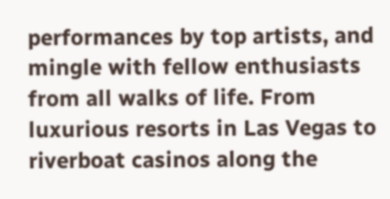performances by top artists, and mingle with fellow enthusiasts from all walks of life. From luxurious resorts in Las Vegas to riverboat casinos along the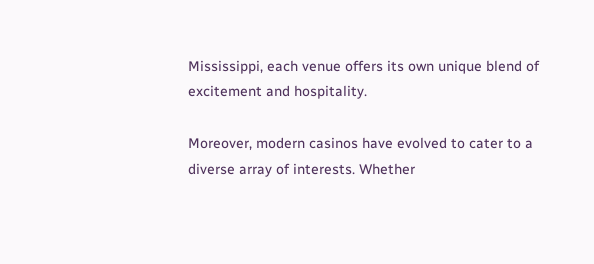Mississippi, each venue offers its own unique blend of excitement and hospitality.

Moreover, modern casinos have evolved to cater to a diverse array of interests. Whether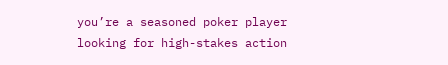you’re a seasoned poker player looking for high-stakes action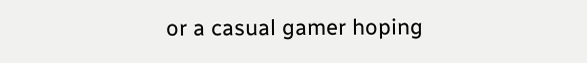or a casual gamer hoping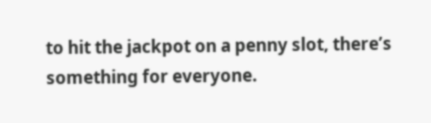to hit the jackpot on a penny slot, there’s something for everyone.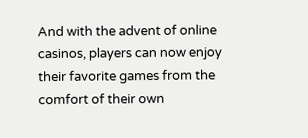And with the advent of online casinos, players can now enjoy their favorite games from the comfort of their own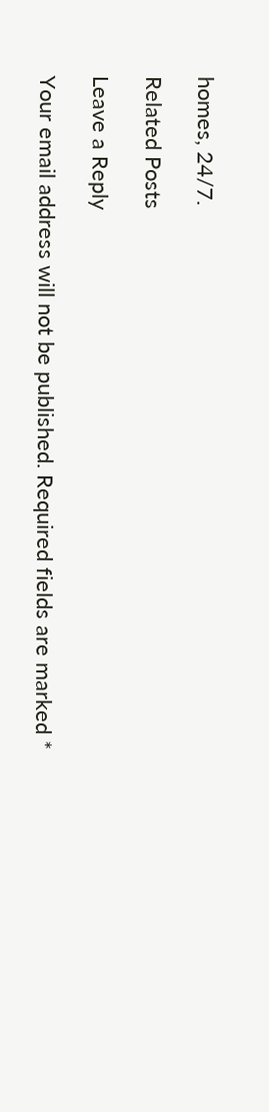homes, 24/7.

Related Posts

Leave a Reply

Your email address will not be published. Required fields are marked *